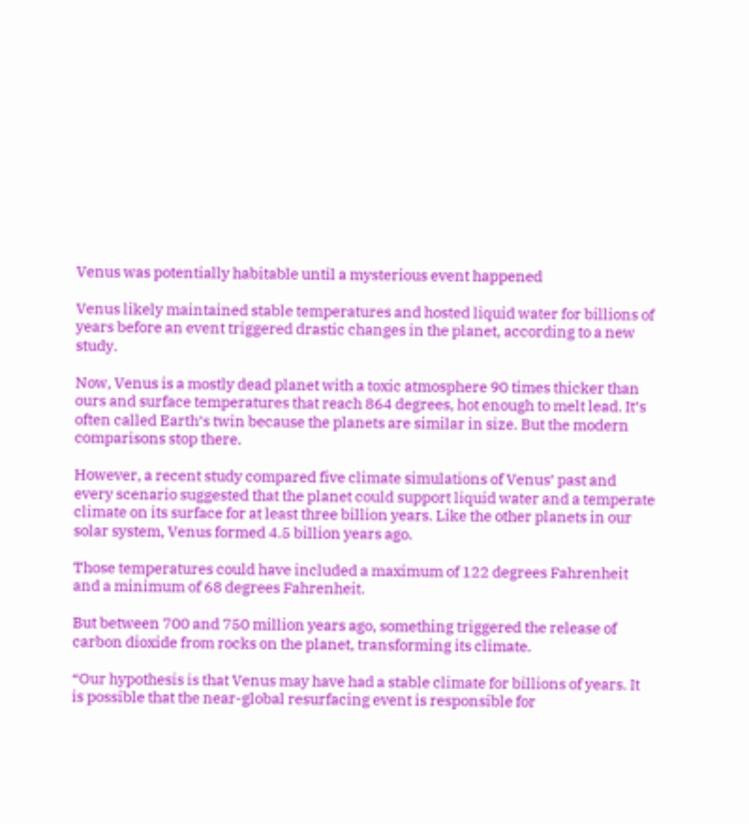Venus was potentially habitable until a mysterious event happened

Venus likely maintained stable temperatures and hosted liquid water for billions of years before an event triggered drastic changes in the planet, according to a new study.

Now, Venus is a mostly dead planet with a toxic atmosphere 90 times thicker than ours and surface temperatures that reach 864 degrees, hot enough to melt lead. It’s often called Earth’s twin because the planets are similar in size. But the modern comparisons stop there.

However, a recent study compared five climate simulations of Venus’ past and every scenario suggested that the planet could support liquid water and a temperate climate on its surface for at least three billion years. Like the other planets in our solar system, Venus formed 4.5 billion years ago.

Those temperatures could have included a maximum of 122 degrees Fahrenheit and a minimum of 68 degrees Fahrenheit.

But between 700 and 750 million years ago, something triggered the release of carbon dioxide from rocks on the planet, transforming its climate.

“Our hypothesis is that Venus may have had a stable climate for billions of years. It is possible that the near-global resurfacing event is responsible for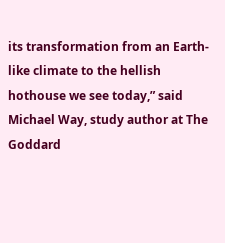its transformation from an Earth-like climate to the hellish hothouse we see today,” said Michael Way, study author at The Goddard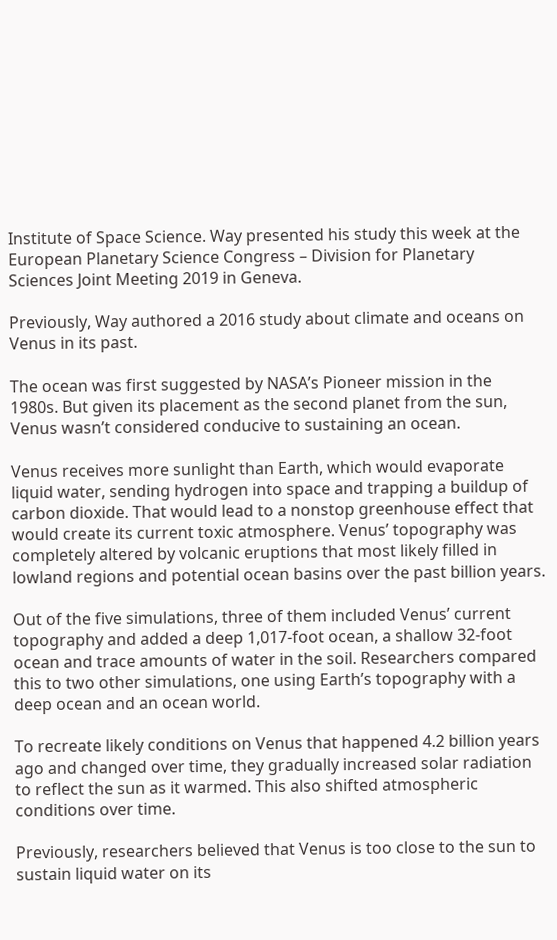Institute of Space Science. Way presented his study this week at the European Planetary Science Congress – Division for Planetary Sciences Joint Meeting 2019 in Geneva.

Previously, Way authored a 2016 study about climate and oceans on Venus in its past.

The ocean was first suggested by NASA’s Pioneer mission in the 1980s. But given its placement as the second planet from the sun, Venus wasn’t considered conducive to sustaining an ocean.

Venus receives more sunlight than Earth, which would evaporate liquid water, sending hydrogen into space and trapping a buildup of carbon dioxide. That would lead to a nonstop greenhouse effect that would create its current toxic atmosphere. Venus’ topography was completely altered by volcanic eruptions that most likely filled in lowland regions and potential ocean basins over the past billion years.

Out of the five simulations, three of them included Venus’ current topography and added a deep 1,017-foot ocean, a shallow 32-foot ocean and trace amounts of water in the soil. Researchers compared this to two other simulations, one using Earth’s topography with a deep ocean and an ocean world.

To recreate likely conditions on Venus that happened 4.2 billion years ago and changed over time, they gradually increased solar radiation to reflect the sun as it warmed. This also shifted atmospheric conditions over time.

Previously, researchers believed that Venus is too close to the sun to sustain liquid water on its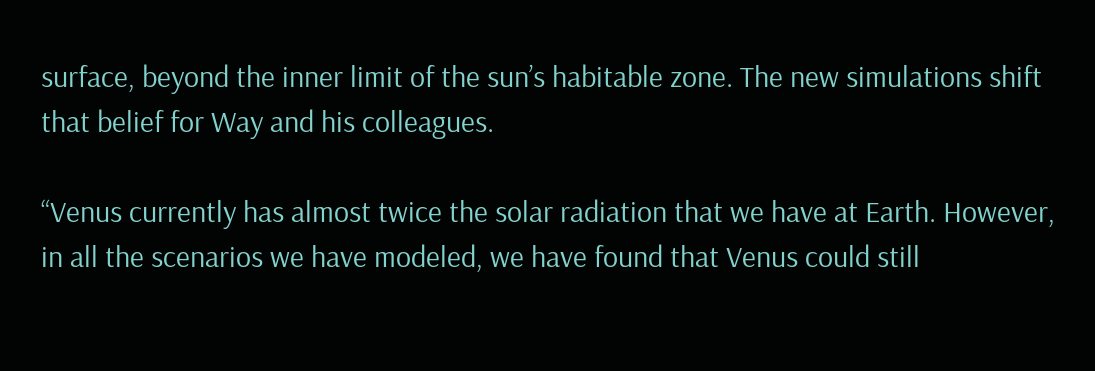surface, beyond the inner limit of the sun’s habitable zone. The new simulations shift that belief for Way and his colleagues.

“Venus currently has almost twice the solar radiation that we have at Earth. However, in all the scenarios we have modeled, we have found that Venus could still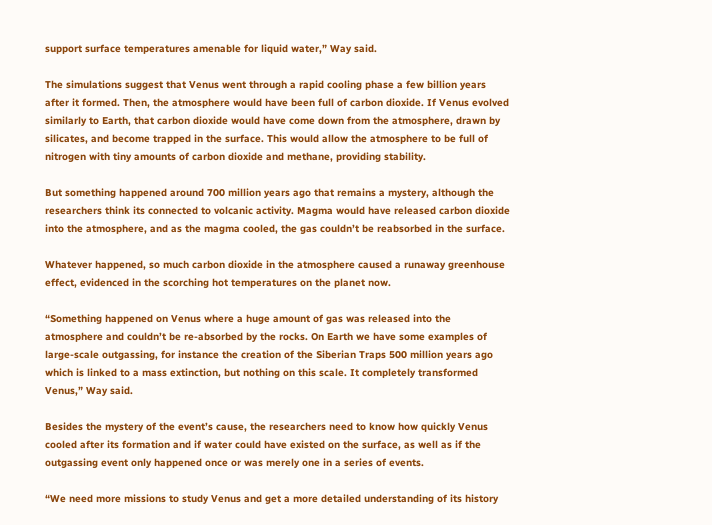support surface temperatures amenable for liquid water,” Way said.

The simulations suggest that Venus went through a rapid cooling phase a few billion years after it formed. Then, the atmosphere would have been full of carbon dioxide. If Venus evolved similarly to Earth, that carbon dioxide would have come down from the atmosphere, drawn by silicates, and become trapped in the surface. This would allow the atmosphere to be full of nitrogen with tiny amounts of carbon dioxide and methane, providing stability.

But something happened around 700 million years ago that remains a mystery, although the researchers think its connected to volcanic activity. Magma would have released carbon dioxide into the atmosphere, and as the magma cooled, the gas couldn’t be reabsorbed in the surface.

Whatever happened, so much carbon dioxide in the atmosphere caused a runaway greenhouse effect, evidenced in the scorching hot temperatures on the planet now.

“Something happened on Venus where a huge amount of gas was released into the atmosphere and couldn’t be re-absorbed by the rocks. On Earth we have some examples of large-scale outgassing, for instance the creation of the Siberian Traps 500 million years ago which is linked to a mass extinction, but nothing on this scale. It completely transformed Venus,” Way said.

Besides the mystery of the event’s cause, the researchers need to know how quickly Venus cooled after its formation and if water could have existed on the surface, as well as if the outgassing event only happened once or was merely one in a series of events.

“We need more missions to study Venus and get a more detailed understanding of its history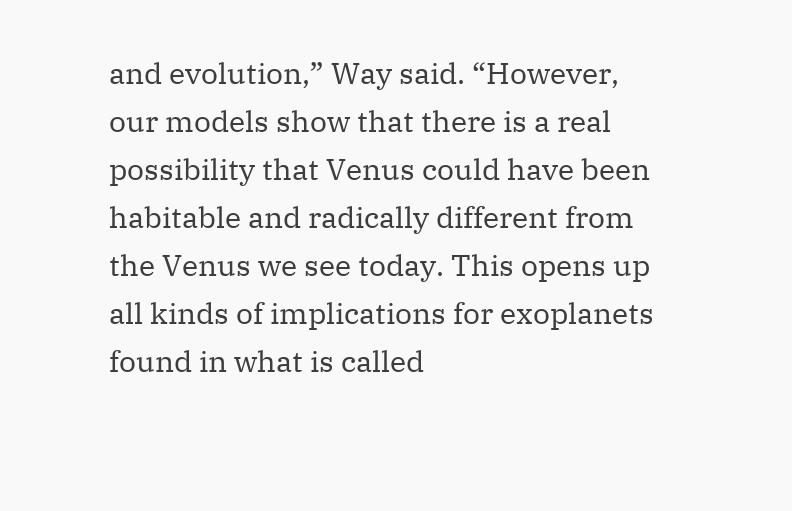and evolution,” Way said. “However, our models show that there is a real possibility that Venus could have been habitable and radically different from the Venus we see today. This opens up all kinds of implications for exoplanets found in what is called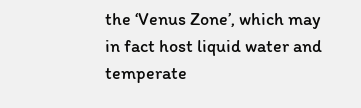the ‘Venus Zone’, which may in fact host liquid water and temperate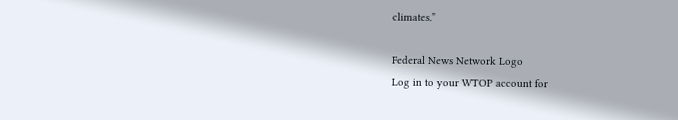climates.”

Federal News Network Logo
Log in to your WTOP account for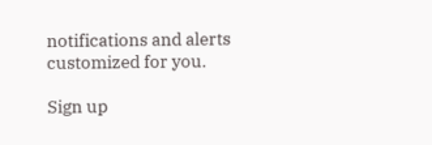notifications and alerts customized for you.

Sign up